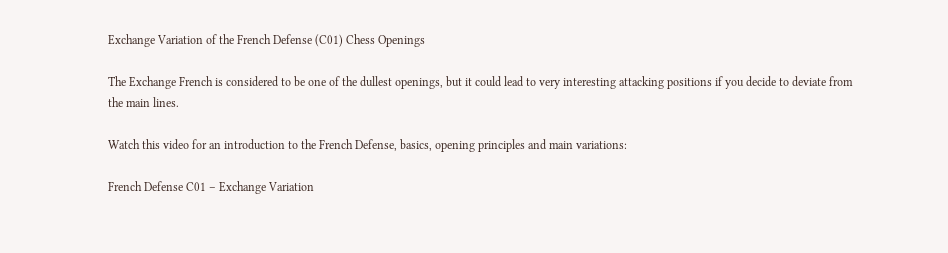Exchange Variation of the French Defense (C01) Chess Openings

The Exchange French is considered to be one of the dullest openings, but it could lead to very interesting attacking positions if you decide to deviate from the main lines.

Watch this video for an introduction to the French Defense, basics, opening principles and main variations:

French Defense C01 – Exchange Variation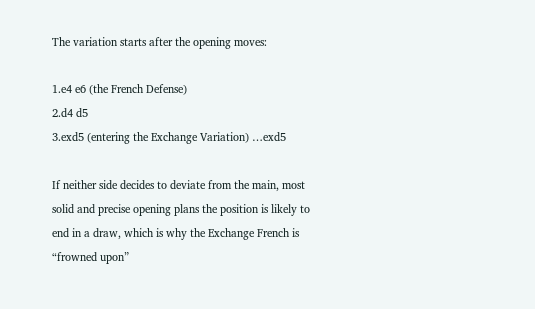The variation starts after the opening moves:

1.e4 e6 (the French Defense)
2.d4 d5
3.exd5 (entering the Exchange Variation) …exd5

If neither side decides to deviate from the main, most solid and precise opening plans the position is likely to end in a draw, which is why the Exchange French is “frowned upon”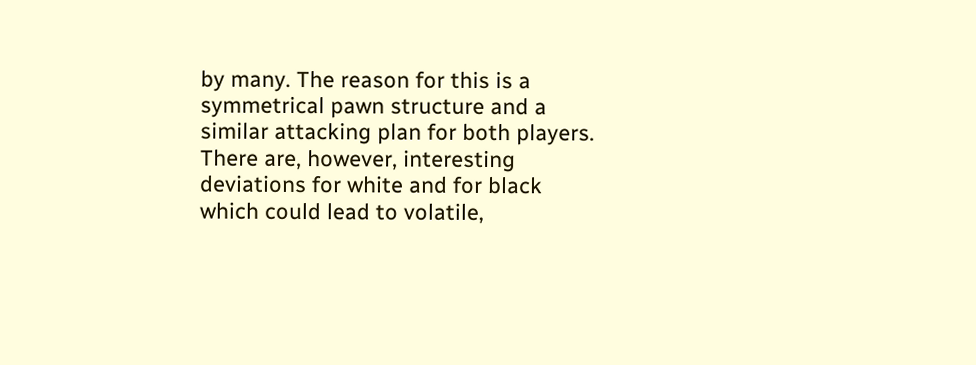by many. The reason for this is a symmetrical pawn structure and a similar attacking plan for both players. There are, however, interesting deviations for white and for black which could lead to volatile,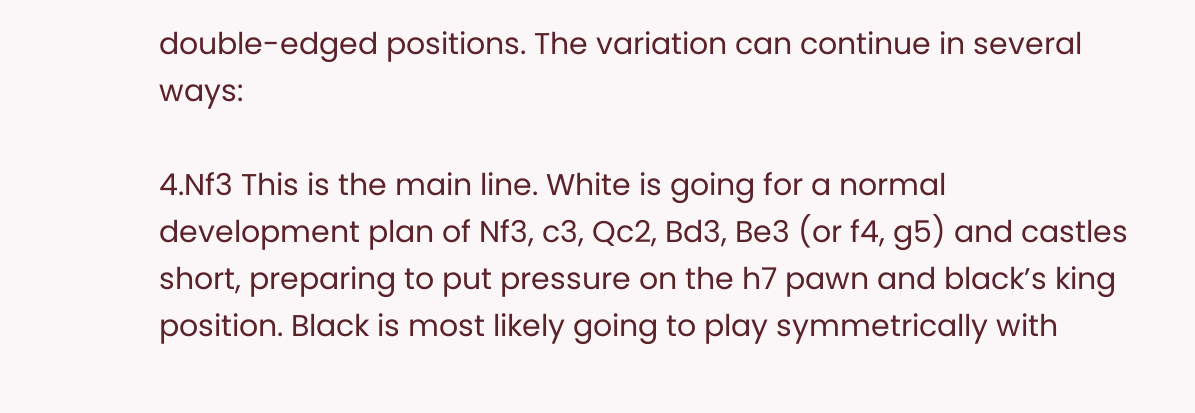double-edged positions. The variation can continue in several ways:

4.Nf3 This is the main line. White is going for a normal development plan of Nf3, c3, Qc2, Bd3, Be3 (or f4, g5) and castles short, preparing to put pressure on the h7 pawn and black’s king position. Black is most likely going to play symmetrically with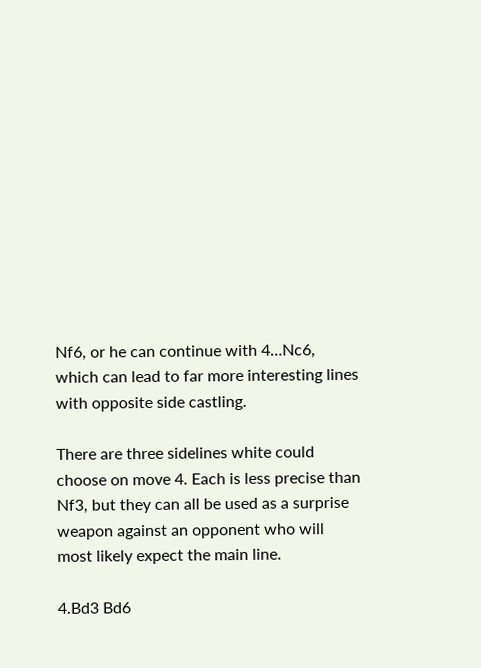Nf6, or he can continue with 4…Nc6, which can lead to far more interesting lines with opposite side castling.

There are three sidelines white could choose on move 4. Each is less precise than Nf3, but they can all be used as a surprise weapon against an opponent who will most likely expect the main line.

4.Bd3 Bd6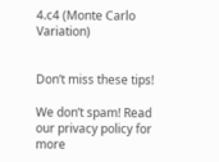4.c4 (Monte Carlo Variation)


Don’t miss these tips!

We don’t spam! Read our privacy policy for more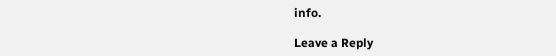info.

Leave a Reply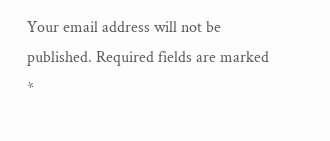Your email address will not be published. Required fields are marked *